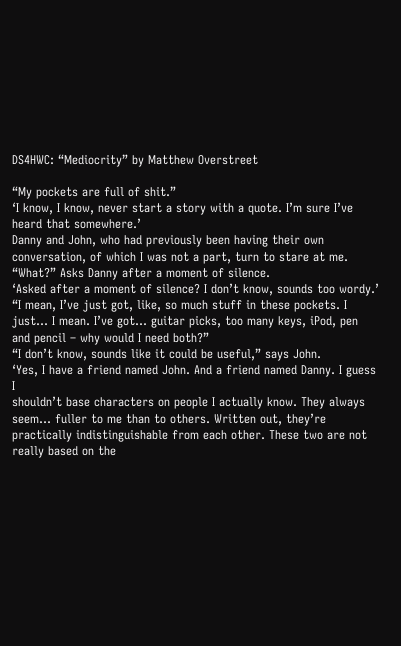DS4HWC: “Mediocrity” by Matthew Overstreet

“My pockets are full of shit.”
‘I know, I know, never start a story with a quote. I’m sure I’ve
heard that somewhere.’
Danny and John, who had previously been having their own
conversation, of which I was not a part, turn to stare at me.
“What?” Asks Danny after a moment of silence.
‘Asked after a moment of silence? I don’t know, sounds too wordy.’
“I mean, I’ve just got, like, so much stuff in these pockets. I
just… I mean. I’ve got… guitar picks, too many keys, iPod, pen
and pencil – why would I need both?”
“I don’t know, sounds like it could be useful,” says John.
‘Yes, I have a friend named John. And a friend named Danny. I guess I
shouldn’t base characters on people I actually know. They always
seem… fuller to me than to others. Written out, they’re
practically indistinguishable from each other. These two are not
really based on the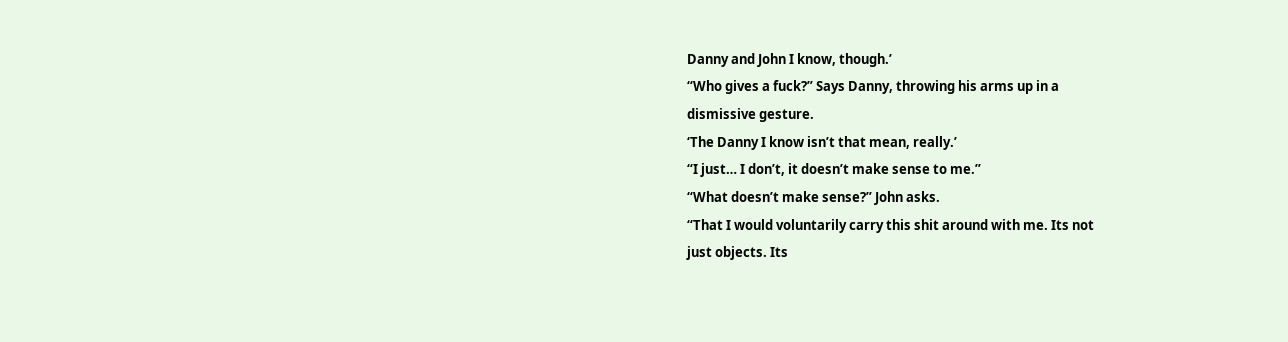Danny and John I know, though.’
“Who gives a fuck?” Says Danny, throwing his arms up in a
dismissive gesture.
‘The Danny I know isn’t that mean, really.’
“I just… I don’t, it doesn’t make sense to me.”
“What doesn’t make sense?” John asks.
“That I would voluntarily carry this shit around with me. Its not
just objects. Its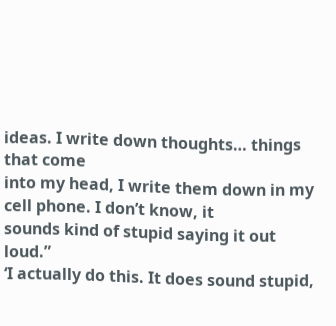ideas. I write down thoughts… things that come
into my head, I write them down in my cell phone. I don’t know, it
sounds kind of stupid saying it out loud.”
‘I actually do this. It does sound stupid,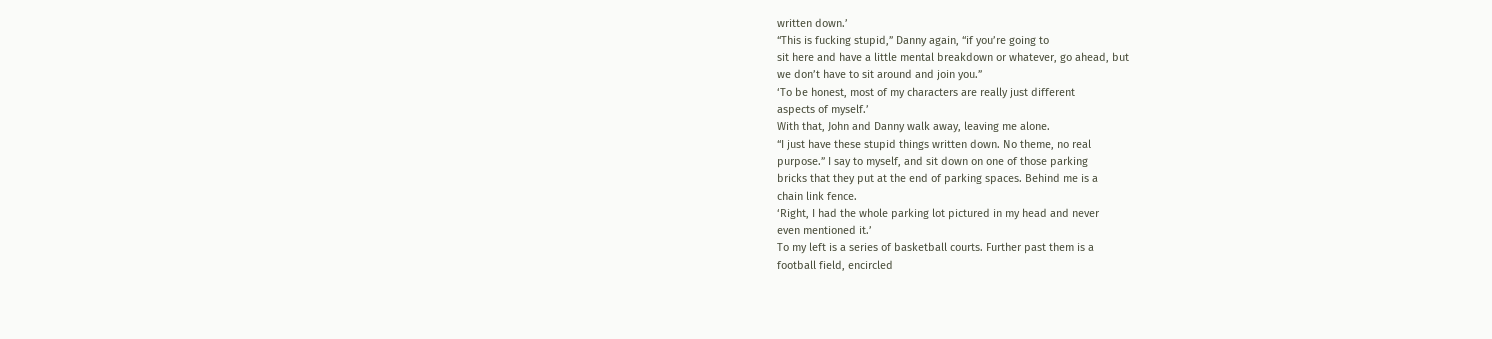written down.’
“This is fucking stupid,” Danny again, “if you’re going to
sit here and have a little mental breakdown or whatever, go ahead, but
we don’t have to sit around and join you.”
‘To be honest, most of my characters are really just different
aspects of myself.’
With that, John and Danny walk away, leaving me alone.
“I just have these stupid things written down. No theme, no real
purpose.” I say to myself, and sit down on one of those parking
bricks that they put at the end of parking spaces. Behind me is a
chain link fence.
‘Right, I had the whole parking lot pictured in my head and never
even mentioned it.’
To my left is a series of basketball courts. Further past them is a
football field, encircled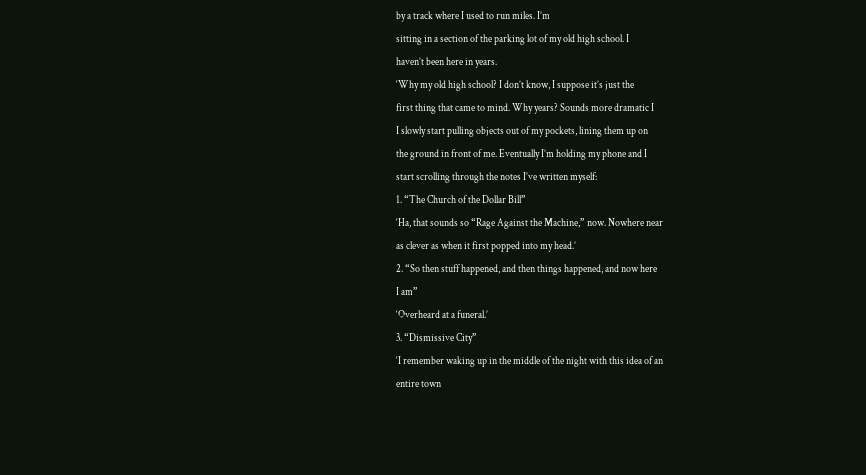by a track where I used to run miles. I’m
sitting in a section of the parking lot of my old high school. I
haven’t been here in years.
‘Why my old high school? I don’t know, I suppose it’s just the
first thing that came to mind. Why years? Sounds more dramatic I
I slowly start pulling objects out of my pockets, lining them up on
the ground in front of me. Eventually I’m holding my phone and I
start scrolling through the notes I’ve written myself:
1. “The Church of the Dollar Bill”
‘Ha, that sounds so “Rage Against the Machine,” now. Nowhere near
as clever as when it first popped into my head.’
2. “So then stuff happened, and then things happened, and now here
I am”
‘Overheard at a funeral.’
3. “Dismissive City”
‘I remember waking up in the middle of the night with this idea of an
entire town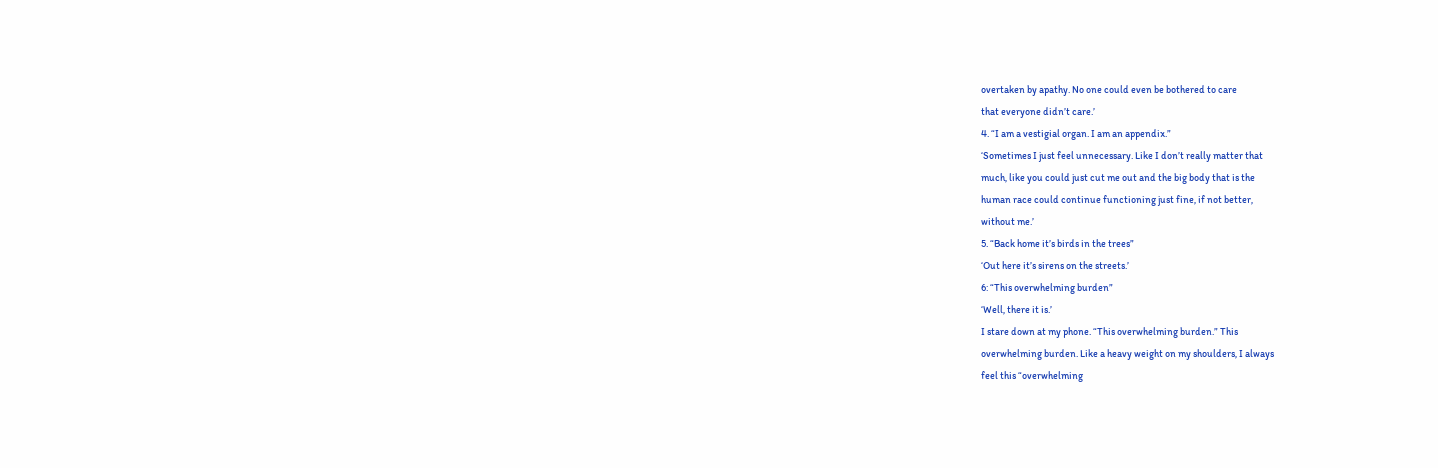overtaken by apathy. No one could even be bothered to care
that everyone didn’t care.’
4. “I am a vestigial organ. I am an appendix.”
‘Sometimes I just feel unnecessary. Like I don’t really matter that
much, like you could just cut me out and the big body that is the
human race could continue functioning just fine, if not better,
without me.’
5. “Back home it’s birds in the trees”
‘Out here it’s sirens on the streets.’
6: “This overwhelming burden”
‘Well, there it is.’
I stare down at my phone. “This overwhelming burden.” This
overwhelming burden. Like a heavy weight on my shoulders, I always
feel this “overwhelming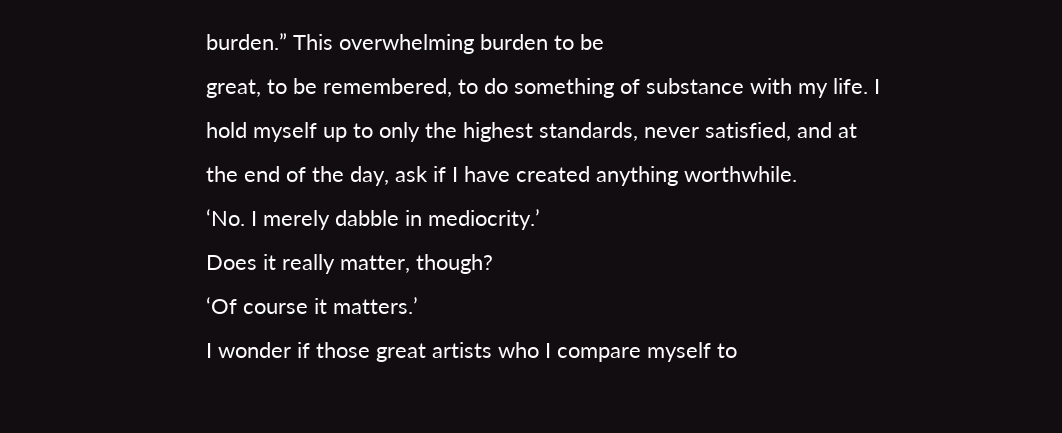burden.” This overwhelming burden to be
great, to be remembered, to do something of substance with my life. I
hold myself up to only the highest standards, never satisfied, and at
the end of the day, ask if I have created anything worthwhile.
‘No. I merely dabble in mediocrity.’
Does it really matter, though?
‘Of course it matters.’
I wonder if those great artists who I compare myself to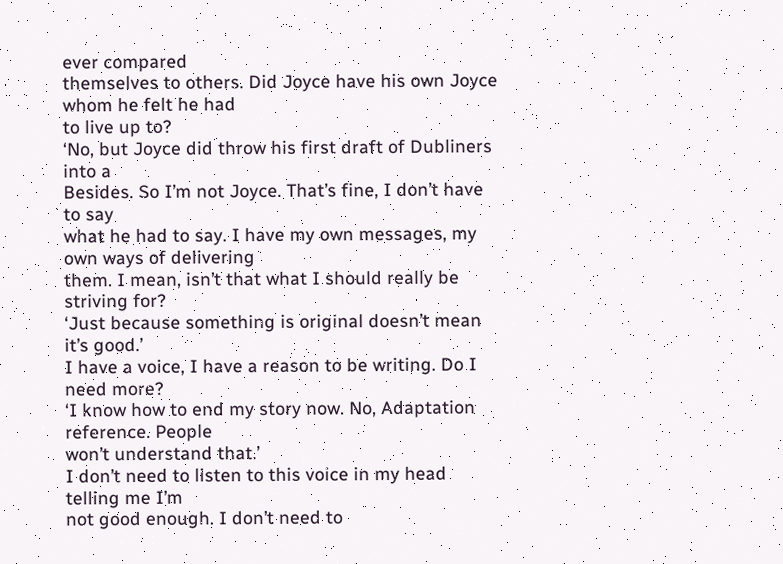ever compared
themselves to others. Did Joyce have his own Joyce whom he felt he had
to live up to?
‘No, but Joyce did throw his first draft of Dubliners into a
Besides. So I’m not Joyce. That’s fine, I don’t have to say
what he had to say. I have my own messages, my own ways of delivering
them. I mean, isn’t that what I should really be striving for?
‘Just because something is original doesn’t mean it’s good.’
I have a voice, I have a reason to be writing. Do I need more?
‘I know how to end my story now. No, Adaptation reference. People
won’t understand that.’
I don’t need to listen to this voice in my head telling me I’m
not good enough. I don’t need to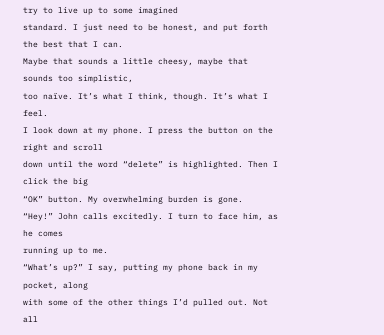try to live up to some imagined
standard. I just need to be honest, and put forth the best that I can.
Maybe that sounds a little cheesy, maybe that sounds too simplistic,
too naïve. It’s what I think, though. It’s what I feel.
I look down at my phone. I press the button on the right and scroll
down until the word “delete” is highlighted. Then I click the big
“OK” button. My overwhelming burden is gone.
“Hey!” John calls excitedly. I turn to face him, as he comes
running up to me.
“What’s up?” I say, putting my phone back in my pocket, along
with some of the other things I’d pulled out. Not all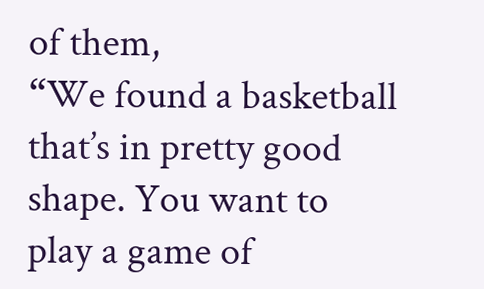of them,
“We found a basketball that’s in pretty good shape. You want to
play a game of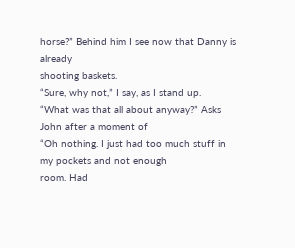horse?” Behind him I see now that Danny is already
shooting baskets.
“Sure, why not,” I say, as I stand up.
“What was that all about anyway?” Asks John after a moment of
“Oh nothing. I just had too much stuff in my pockets and not enough
room. Had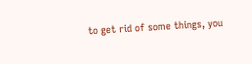to get rid of some things, you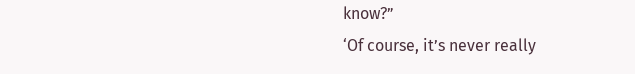know?”
‘Of course, it’s never really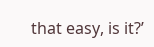that easy, is it?’